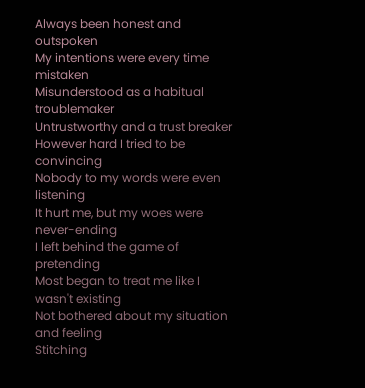Always been honest and outspoken
My intentions were every time mistaken
Misunderstood as a habitual troublemaker
Untrustworthy and a trust breaker
However hard I tried to be convincing
Nobody to my words were even listening
It hurt me, but my woes were never-ending
I left behind the game of pretending
Most began to treat me like I wasn't existing
Not bothered about my situation and feeling
Stitching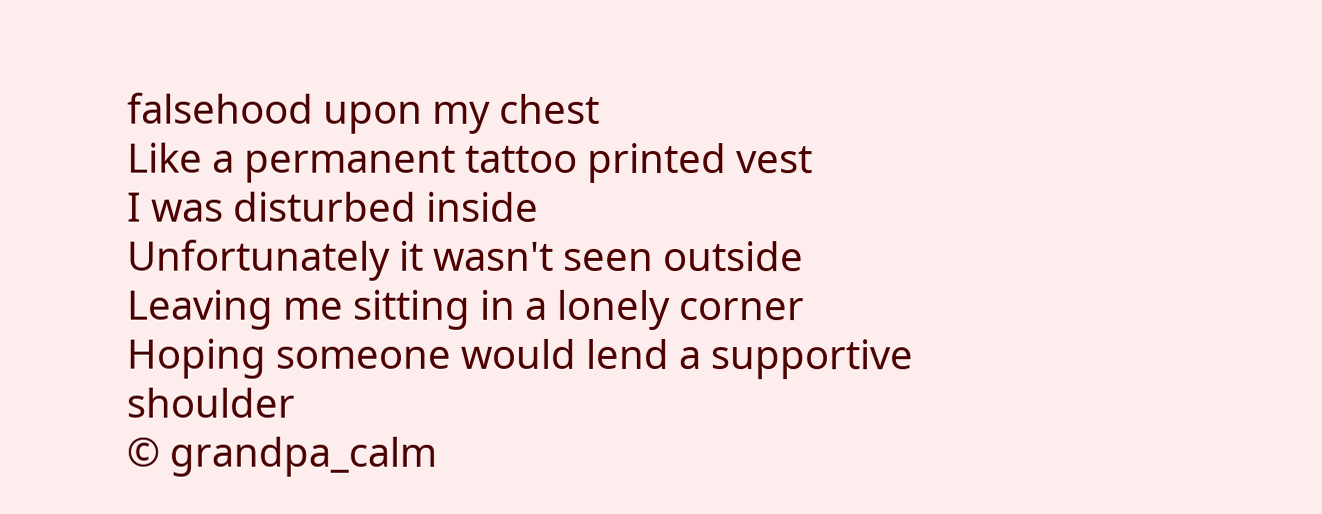falsehood upon my chest
Like a permanent tattoo printed vest
I was disturbed inside
Unfortunately it wasn't seen outside
Leaving me sitting in a lonely corner
Hoping someone would lend a supportive shoulder
© grandpa_calm